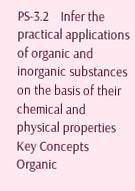PS-3.2    Infer the practical applications of organic and inorganic substances on the basis of their chemical and physical properties
Key Concepts
Organic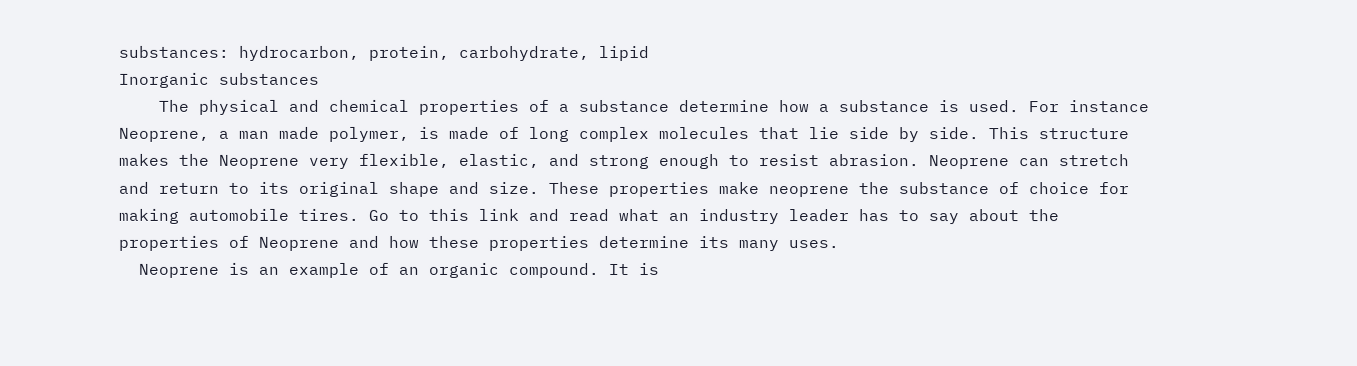substances: hydrocarbon, protein, carbohydrate, lipid
Inorganic substances
    The physical and chemical properties of a substance determine how a substance is used. For instance Neoprene, a man made polymer, is made of long complex molecules that lie side by side. This structure makes the Neoprene very flexible, elastic, and strong enough to resist abrasion. Neoprene can stretch and return to its original shape and size. These properties make neoprene the substance of choice for making automobile tires. Go to this link and read what an industry leader has to say about the properties of Neoprene and how these properties determine its many uses.
  Neoprene is an example of an organic compound. It is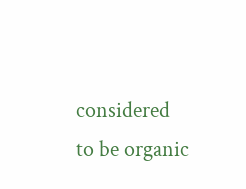considered to be organic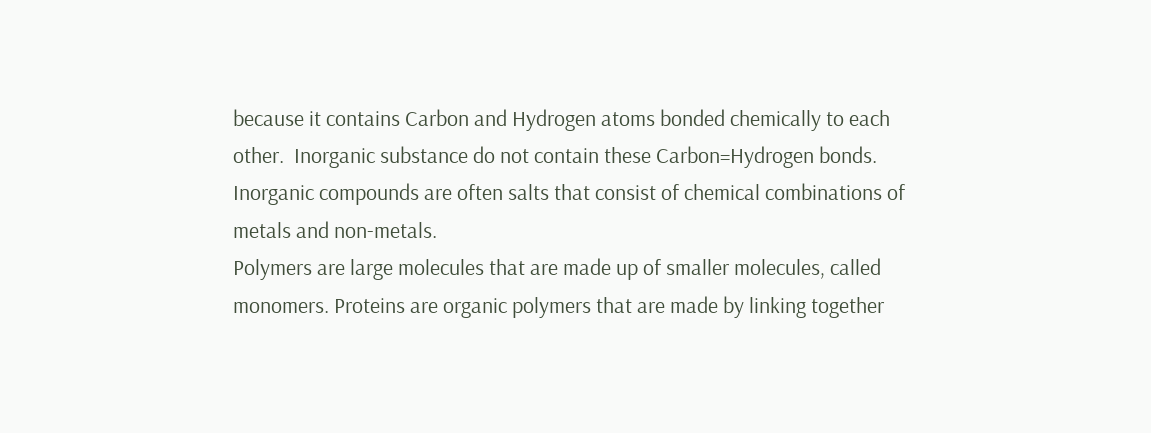because it contains Carbon and Hydrogen atoms bonded chemically to each other.  Inorganic substance do not contain these Carbon=Hydrogen bonds. Inorganic compounds are often salts that consist of chemical combinations of metals and non-metals.
Polymers are large molecules that are made up of smaller molecules, called monomers. Proteins are organic polymers that are made by linking together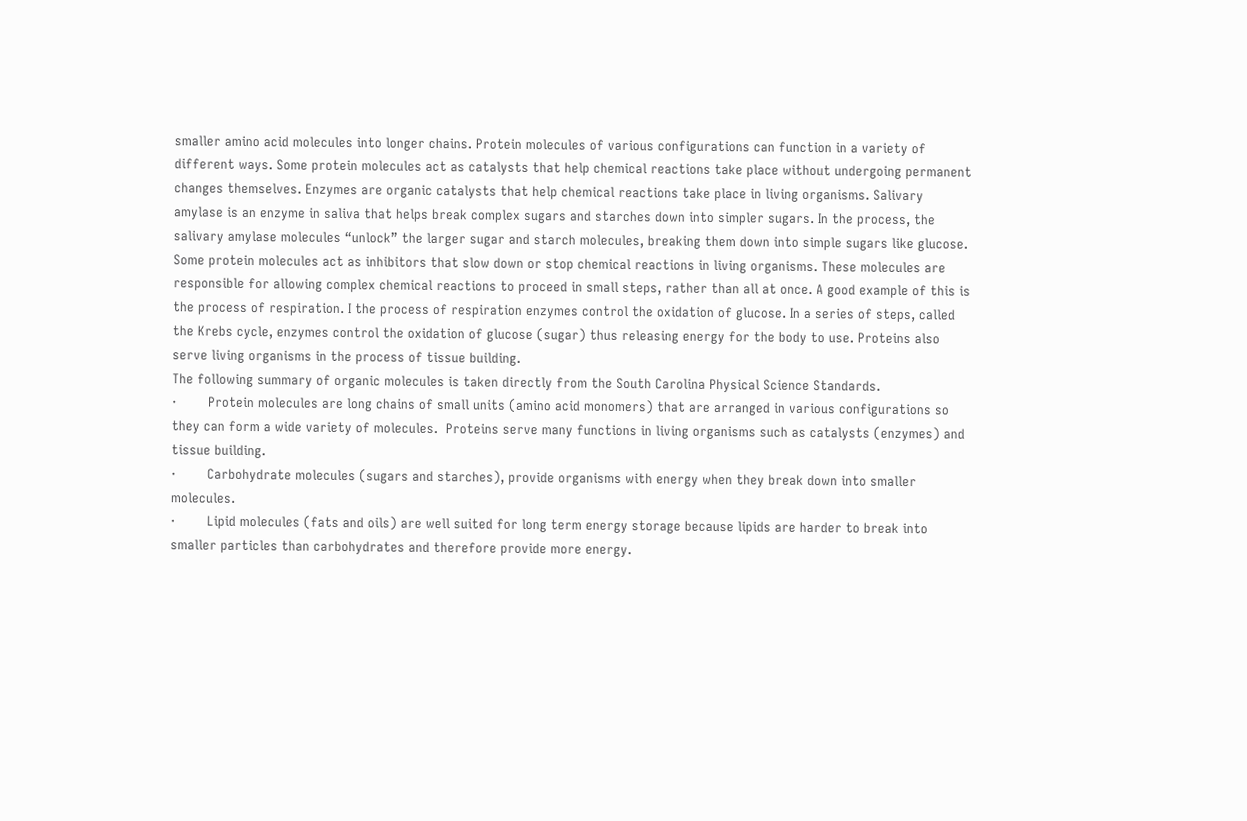smaller amino acid molecules into longer chains. Protein molecules of various configurations can function in a variety of different ways. Some protein molecules act as catalysts that help chemical reactions take place without undergoing permanent changes themselves. Enzymes are organic catalysts that help chemical reactions take place in living organisms. Salivary amylase is an enzyme in saliva that helps break complex sugars and starches down into simpler sugars. In the process, the salivary amylase molecules “unlock” the larger sugar and starch molecules, breaking them down into simple sugars like glucose. Some protein molecules act as inhibitors that slow down or stop chemical reactions in living organisms. These molecules are responsible for allowing complex chemical reactions to proceed in small steps, rather than all at once. A good example of this is the process of respiration. I the process of respiration enzymes control the oxidation of glucose. In a series of steps, called the Krebs cycle, enzymes control the oxidation of glucose (sugar) thus releasing energy for the body to use. Proteins also serve living organisms in the process of tissue building.
The following summary of organic molecules is taken directly from the South Carolina Physical Science Standards.
·        Protein molecules are long chains of small units (amino acid monomers) that are arranged in various configurations so they can form a wide variety of molecules.  Proteins serve many functions in living organisms such as catalysts (enzymes) and tissue building.
·        Carbohydrate molecules (sugars and starches), provide organisms with energy when they break down into smaller molecules.
·        Lipid molecules (fats and oils) are well suited for long term energy storage because lipids are harder to break into smaller particles than carbohydrates and therefore provide more energy.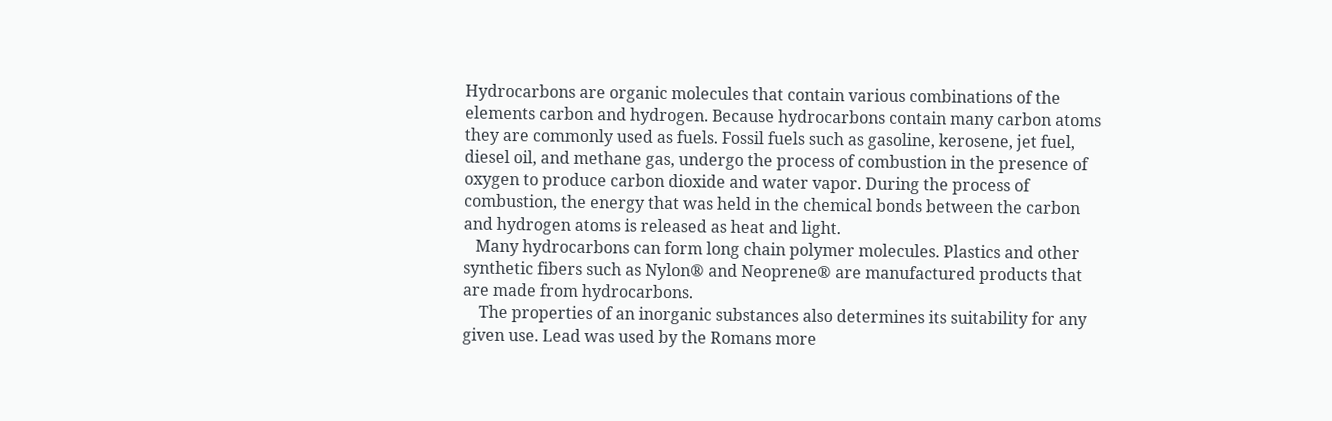Hydrocarbons are organic molecules that contain various combinations of the elements carbon and hydrogen. Because hydrocarbons contain many carbon atoms they are commonly used as fuels. Fossil fuels such as gasoline, kerosene, jet fuel, diesel oil, and methane gas, undergo the process of combustion in the presence of oxygen to produce carbon dioxide and water vapor. During the process of combustion, the energy that was held in the chemical bonds between the carbon and hydrogen atoms is released as heat and light.
   Many hydrocarbons can form long chain polymer molecules. Plastics and other synthetic fibers such as Nylon® and Neoprene® are manufactured products that are made from hydrocarbons.
    The properties of an inorganic substances also determines its suitability for any given use. Lead was used by the Romans more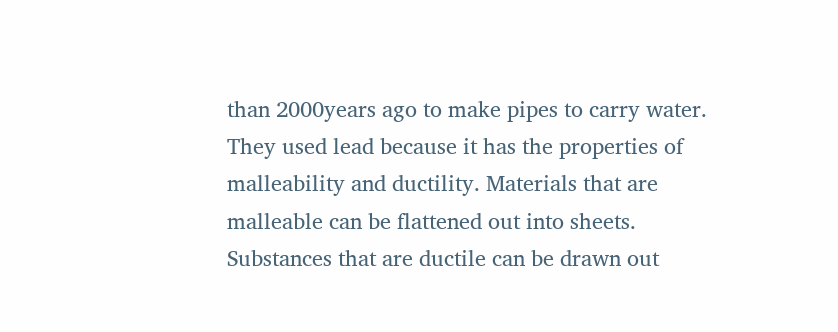than 2000years ago to make pipes to carry water. They used lead because it has the properties of malleability and ductility. Materials that are malleable can be flattened out into sheets. Substances that are ductile can be drawn out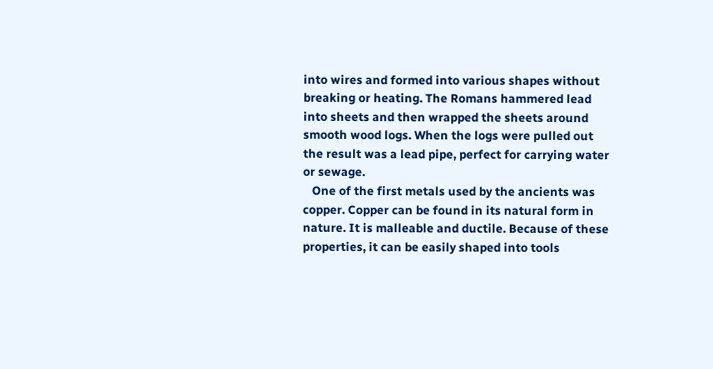into wires and formed into various shapes without breaking or heating. The Romans hammered lead into sheets and then wrapped the sheets around smooth wood logs. When the logs were pulled out the result was a lead pipe, perfect for carrying water or sewage.
   One of the first metals used by the ancients was copper. Copper can be found in its natural form in nature. It is malleable and ductile. Because of these properties, it can be easily shaped into tools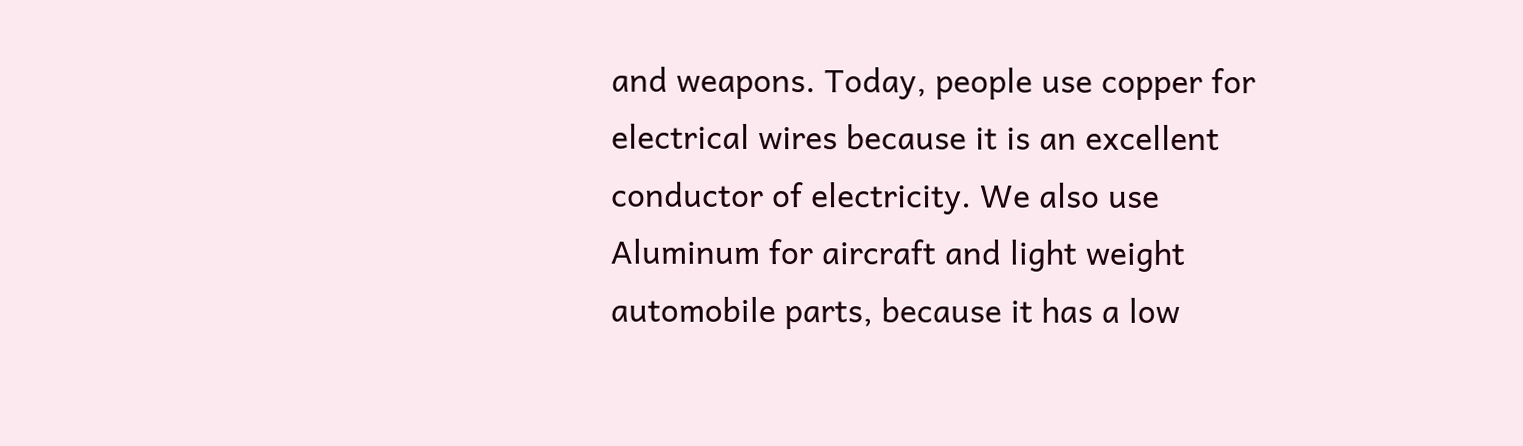and weapons. Today, people use copper for electrical wires because it is an excellent conductor of electricity. We also use Aluminum for aircraft and light weight automobile parts, because it has a low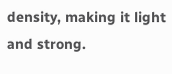density, making it light and strong.